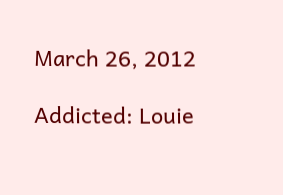March 26, 2012

Addicted: Louie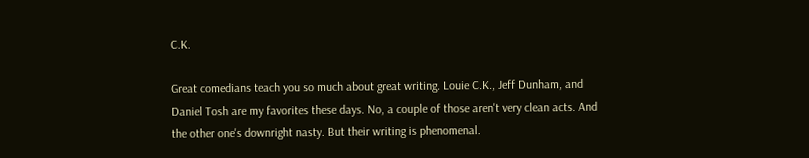C.K.

Great comedians teach you so much about great writing. Louie C.K., Jeff Dunham, and Daniel Tosh are my favorites these days. No, a couple of those aren't very clean acts. And the other one's downright nasty. But their writing is phenomenal.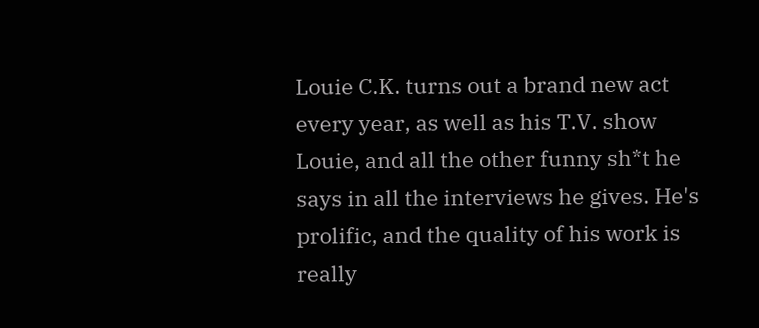Louie C.K. turns out a brand new act every year, as well as his T.V. show Louie, and all the other funny sh*t he says in all the interviews he gives. He's prolific, and the quality of his work is really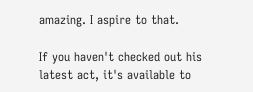amazing. I aspire to that.

If you haven't checked out his latest act, it's available to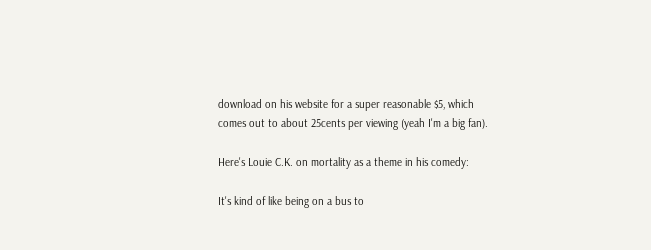download on his website for a super reasonable $5, which comes out to about 25cents per viewing (yeah I'm a big fan).

Here's Louie C.K. on mortality as a theme in his comedy:

It's kind of like being on a bus to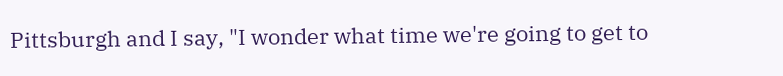Pittsburgh and I say, "I wonder what time we're going to get to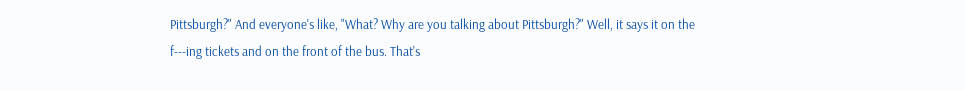Pittsburgh?" And everyone's like, "What? Why are you talking about Pittsburgh?" Well, it says it on the f---ing tickets and on the front of the bus. That's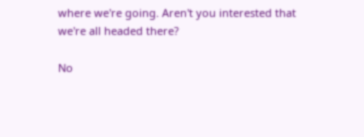where we're going. Aren't you interested that we're all headed there?

No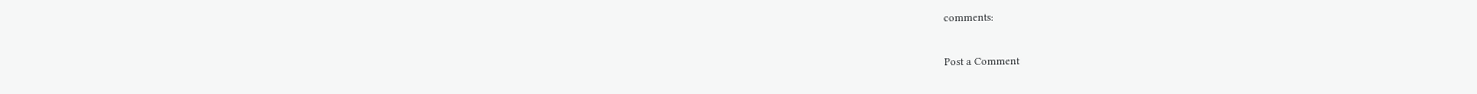comments:

Post a Comment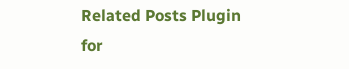Related Posts Plugin for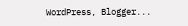WordPress, Blogger...